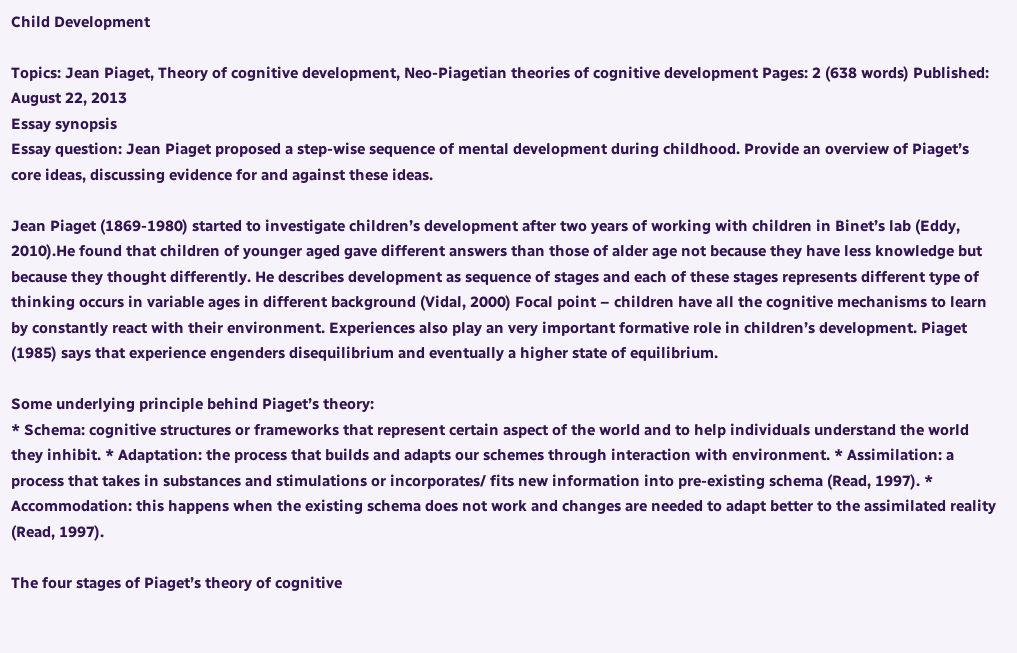Child Development

Topics: Jean Piaget, Theory of cognitive development, Neo-Piagetian theories of cognitive development Pages: 2 (638 words) Published: August 22, 2013
Essay synopsis
Essay question: Jean Piaget proposed a step-wise sequence of mental development during childhood. Provide an overview of Piaget’s core ideas, discussing evidence for and against these ideas.

Jean Piaget (1869-1980) started to investigate children’s development after two years of working with children in Binet’s lab (Eddy, 2010).He found that children of younger aged gave different answers than those of alder age not because they have less knowledge but because they thought differently. He describes development as sequence of stages and each of these stages represents different type of thinking occurs in variable ages in different background (Vidal, 2000) Focal point – children have all the cognitive mechanisms to learn by constantly react with their environment. Experiences also play an very important formative role in children’s development. Piaget (1985) says that experience engenders disequilibrium and eventually a higher state of equilibrium.

Some underlying principle behind Piaget’s theory:
* Schema: cognitive structures or frameworks that represent certain aspect of the world and to help individuals understand the world they inhibit. * Adaptation: the process that builds and adapts our schemes through interaction with environment. * Assimilation: a process that takes in substances and stimulations or incorporates/ fits new information into pre-existing schema (Read, 1997). * Accommodation: this happens when the existing schema does not work and changes are needed to adapt better to the assimilated reality (Read, 1997).

The four stages of Piaget’s theory of cognitive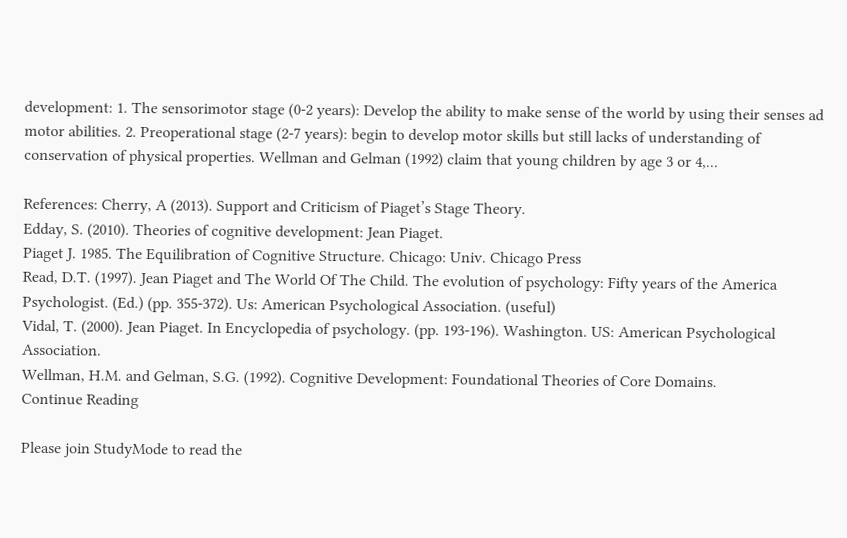development: 1. The sensorimotor stage (0-2 years): Develop the ability to make sense of the world by using their senses ad motor abilities. 2. Preoperational stage (2-7 years): begin to develop motor skills but still lacks of understanding of conservation of physical properties. Wellman and Gelman (1992) claim that young children by age 3 or 4,...

References: Cherry, A (2013). Support and Criticism of Piaget’s Stage Theory.
Edday, S. (2010). Theories of cognitive development: Jean Piaget.
Piaget J. 1985. The Equilibration of Cognitive Structure. Chicago: Univ. Chicago Press
Read, D.T. (1997). Jean Piaget and The World Of The Child. The evolution of psychology: Fifty years of the America Psychologist. (Ed.) (pp. 355-372). Us: American Psychological Association. (useful)
Vidal, T. (2000). Jean Piaget. In Encyclopedia of psychology. (pp. 193-196). Washington. US: American Psychological Association.
Wellman, H.M. and Gelman, S.G. (1992). Cognitive Development: Foundational Theories of Core Domains.
Continue Reading

Please join StudyMode to read the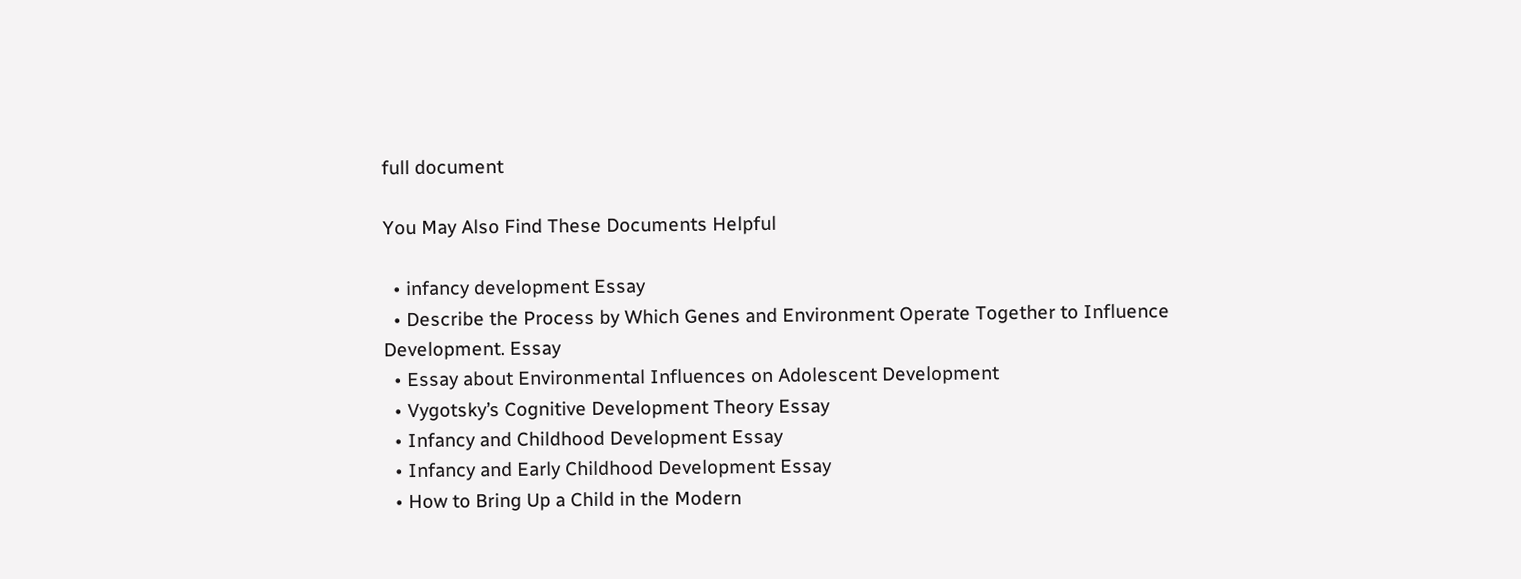full document

You May Also Find These Documents Helpful

  • infancy development Essay
  • Describe the Process by Which Genes and Environment Operate Together to Influence Development. Essay
  • Essay about Environmental Influences on Adolescent Development
  • Vygotsky’s Cognitive Development Theory Essay
  • Infancy and Childhood Development Essay
  • Infancy and Early Childhood Development Essay
  • How to Bring Up a Child in the Modern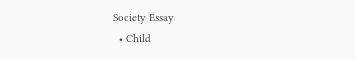Society Essay
  • Child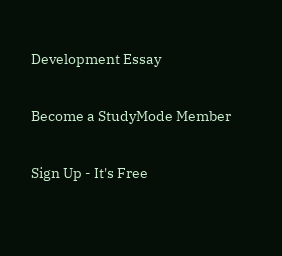Development Essay

Become a StudyMode Member

Sign Up - It's Free